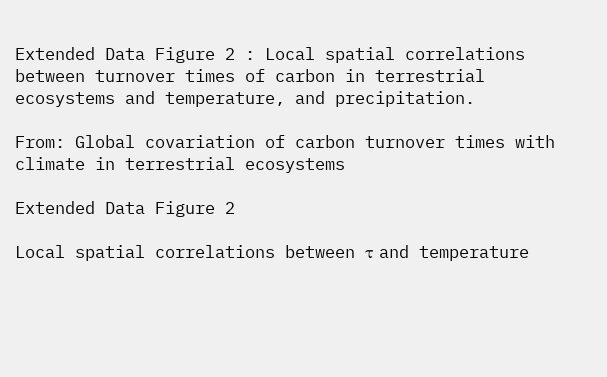Extended Data Figure 2 : Local spatial correlations between turnover times of carbon in terrestrial ecosystems and temperature, and precipitation.

From: Global covariation of carbon turnover times with climate in terrestrial ecosystems

Extended Data Figure 2

Local spatial correlations between τ and temperature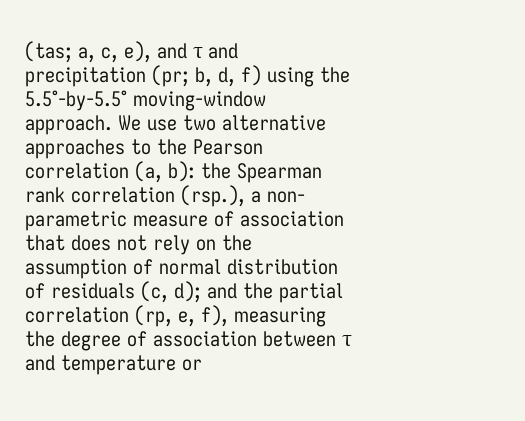(tas; a, c, e), and τ and precipitation (pr; b, d, f) using the 5.5°-by-5.5° moving-window approach. We use two alternative approaches to the Pearson correlation (a, b): the Spearman rank correlation (rsp.), a non-parametric measure of association that does not rely on the assumption of normal distribution of residuals (c, d); and the partial correlation (rp, e, f), measuring the degree of association between τ and temperature or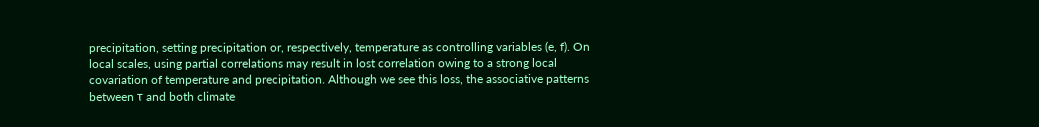precipitation, setting precipitation or, respectively, temperature as controlling variables (e, f). On local scales, using partial correlations may result in lost correlation owing to a strong local covariation of temperature and precipitation. Although we see this loss, the associative patterns between τ and both climate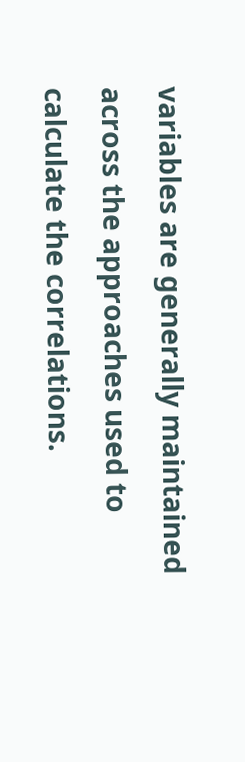variables are generally maintained across the approaches used to calculate the correlations.